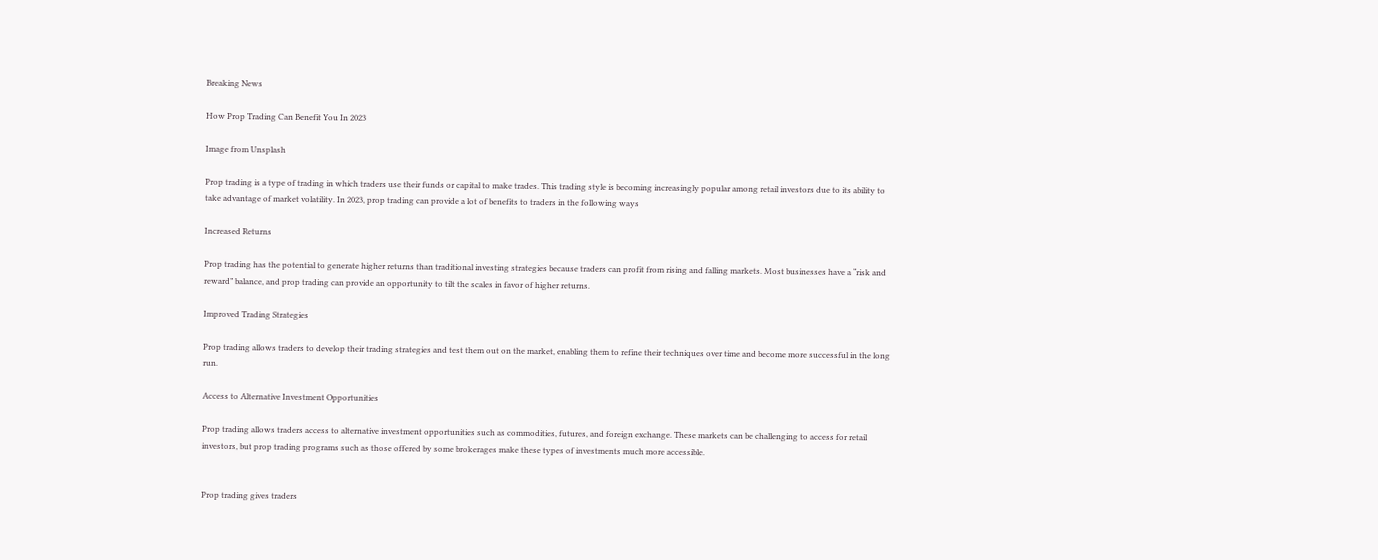Breaking News

How Prop Trading Can Benefit You In 2023

Image from Unsplash

Prop trading is a type of trading in which traders use their funds or capital to make trades. This trading style is becoming increasingly popular among retail investors due to its ability to take advantage of market volatility. In 2023, prop trading can provide a lot of benefits to traders in the following ways

Increased Returns

Prop trading has the potential to generate higher returns than traditional investing strategies because traders can profit from rising and falling markets. Most businesses have a “risk and reward” balance, and prop trading can provide an opportunity to tilt the scales in favor of higher returns.

Improved Trading Strategies

Prop trading allows traders to develop their trading strategies and test them out on the market, enabling them to refine their techniques over time and become more successful in the long run.

Access to Alternative Investment Opportunities

Prop trading allows traders access to alternative investment opportunities such as commodities, futures, and foreign exchange. These markets can be challenging to access for retail investors, but prop trading programs such as those offered by some brokerages make these types of investments much more accessible.


Prop trading gives traders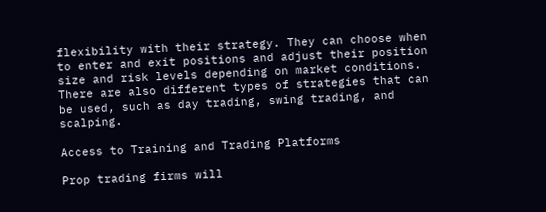flexibility with their strategy. They can choose when to enter and exit positions and adjust their position size and risk levels depending on market conditions. There are also different types of strategies that can be used, such as day trading, swing trading, and scalping.

Access to Training and Trading Platforms

Prop trading firms will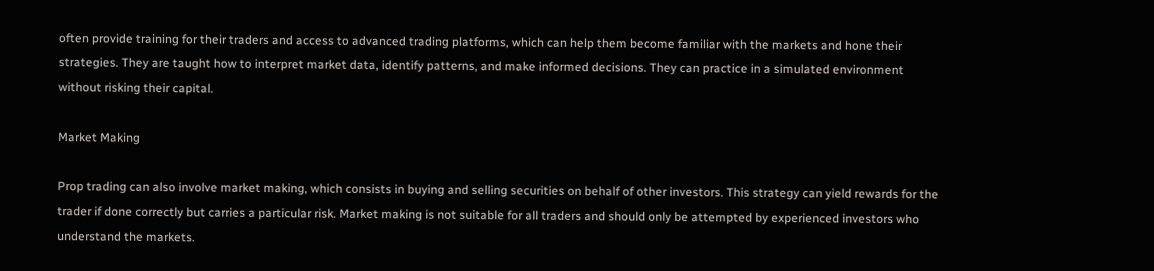often provide training for their traders and access to advanced trading platforms, which can help them become familiar with the markets and hone their strategies. They are taught how to interpret market data, identify patterns, and make informed decisions. They can practice in a simulated environment without risking their capital.

Market Making

Prop trading can also involve market making, which consists in buying and selling securities on behalf of other investors. This strategy can yield rewards for the trader if done correctly but carries a particular risk. Market making is not suitable for all traders and should only be attempted by experienced investors who understand the markets.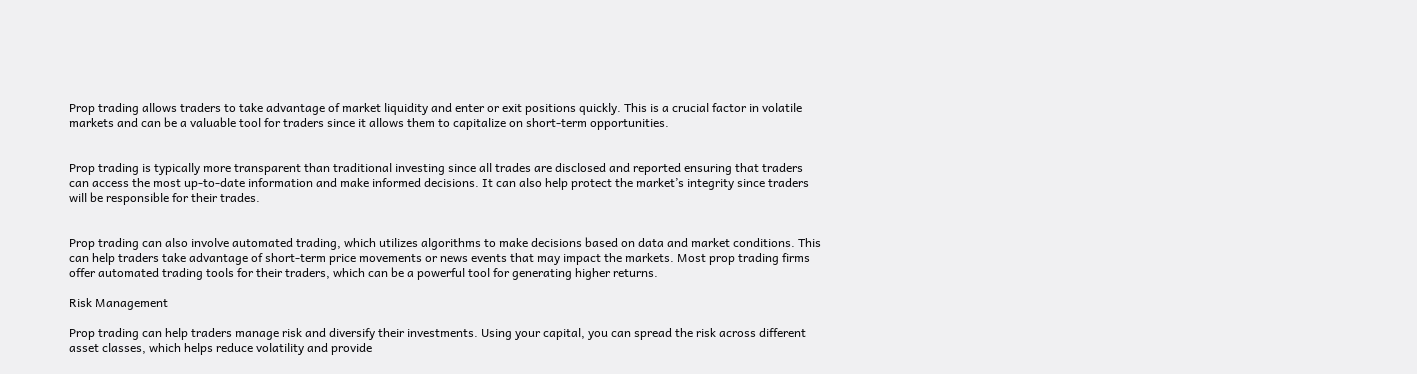Prop trading allows traders to take advantage of market liquidity and enter or exit positions quickly. This is a crucial factor in volatile markets and can be a valuable tool for traders since it allows them to capitalize on short-term opportunities.


Prop trading is typically more transparent than traditional investing since all trades are disclosed and reported ensuring that traders can access the most up-to-date information and make informed decisions. It can also help protect the market’s integrity since traders will be responsible for their trades.


Prop trading can also involve automated trading, which utilizes algorithms to make decisions based on data and market conditions. This can help traders take advantage of short-term price movements or news events that may impact the markets. Most prop trading firms offer automated trading tools for their traders, which can be a powerful tool for generating higher returns.

Risk Management

Prop trading can help traders manage risk and diversify their investments. Using your capital, you can spread the risk across different asset classes, which helps reduce volatility and provide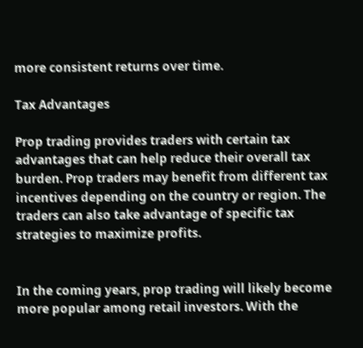more consistent returns over time.

Tax Advantages

Prop trading provides traders with certain tax advantages that can help reduce their overall tax burden. Prop traders may benefit from different tax incentives depending on the country or region. The traders can also take advantage of specific tax strategies to maximize profits.


In the coming years, prop trading will likely become more popular among retail investors. With the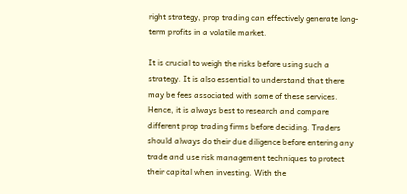right strategy, prop trading can effectively generate long-term profits in a volatile market.

It is crucial to weigh the risks before using such a strategy. It is also essential to understand that there may be fees associated with some of these services. Hence, it is always best to research and compare different prop trading firms before deciding. Traders should always do their due diligence before entering any trade and use risk management techniques to protect their capital when investing. With the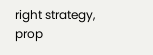right strategy, prop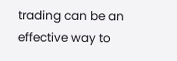trading can be an effective way to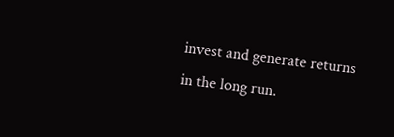invest and generate returns in the long run.